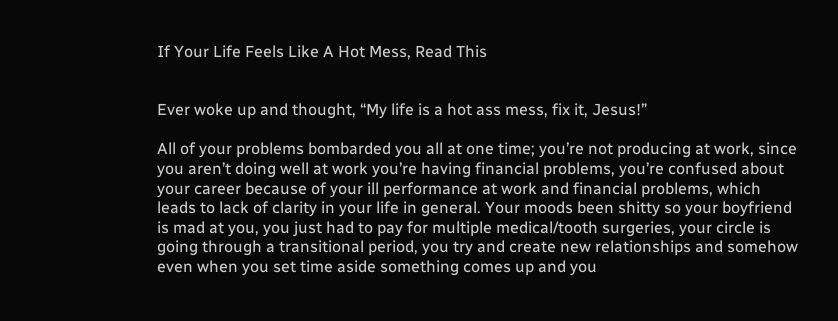If Your Life Feels Like A Hot Mess, Read This


Ever woke up and thought, “My life is a hot ass mess, fix it, Jesus!”

All of your problems bombarded you all at one time; you’re not producing at work, since you aren’t doing well at work you’re having financial problems, you’re confused about your career because of your ill performance at work and financial problems, which leads to lack of clarity in your life in general. Your moods been shitty so your boyfriend is mad at you, you just had to pay for multiple medical/tooth surgeries, your circle is going through a transitional period, you try and create new relationships and somehow even when you set time aside something comes up and you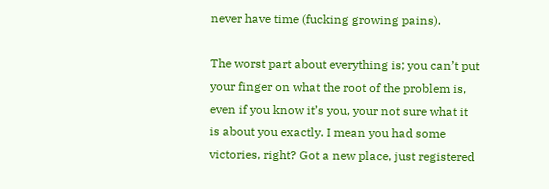never have time (fucking growing pains).

The worst part about everything is; you can’t put your finger on what the root of the problem is, even if you know it’s you, your not sure what it is about you exactly. I mean you had some victories, right? Got a new place, just registered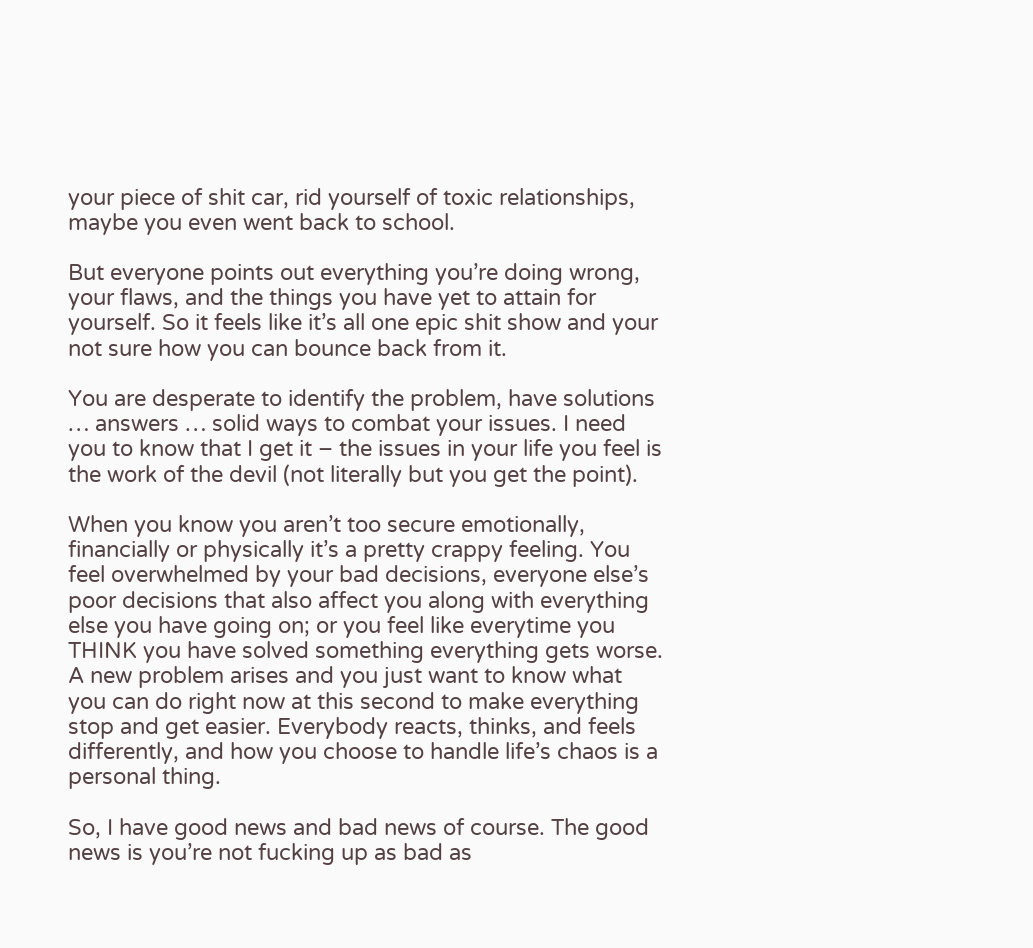your piece of shit car, rid yourself of toxic relationships, maybe you even went back to school.

But everyone points out everything you’re doing wrong, your flaws, and the things you have yet to attain for yourself. So it feels like it’s all one epic shit show and your not sure how you can bounce back from it.

You are desperate to identify the problem, have solutions … answers … solid ways to combat your issues. I need you to know that I get it – the issues in your life you feel is the work of the devil (not literally but you get the point).

When you know you aren’t too secure emotionally, financially or physically it’s a pretty crappy feeling. You feel overwhelmed by your bad decisions, everyone else’s poor decisions that also affect you along with everything else you have going on; or you feel like everytime you THINK you have solved something everything gets worse. A new problem arises and you just want to know what you can do right now at this second to make everything stop and get easier. Everybody reacts, thinks, and feels differently, and how you choose to handle life’s chaos is a personal thing.

So, I have good news and bad news of course. The good news is you’re not fucking up as bad as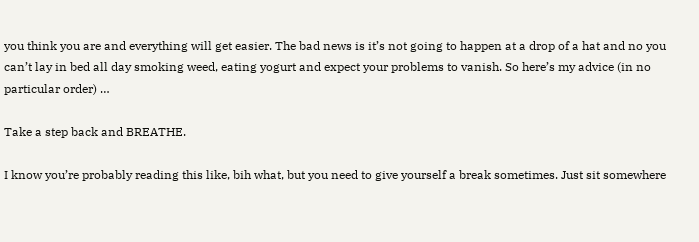you think you are and everything will get easier. The bad news is it’s not going to happen at a drop of a hat and no you can’t lay in bed all day smoking weed, eating yogurt and expect your problems to vanish. So here’s my advice (in no particular order) …

Take a step back and BREATHE.

I know you’re probably reading this like, bih what, but you need to give yourself a break sometimes. Just sit somewhere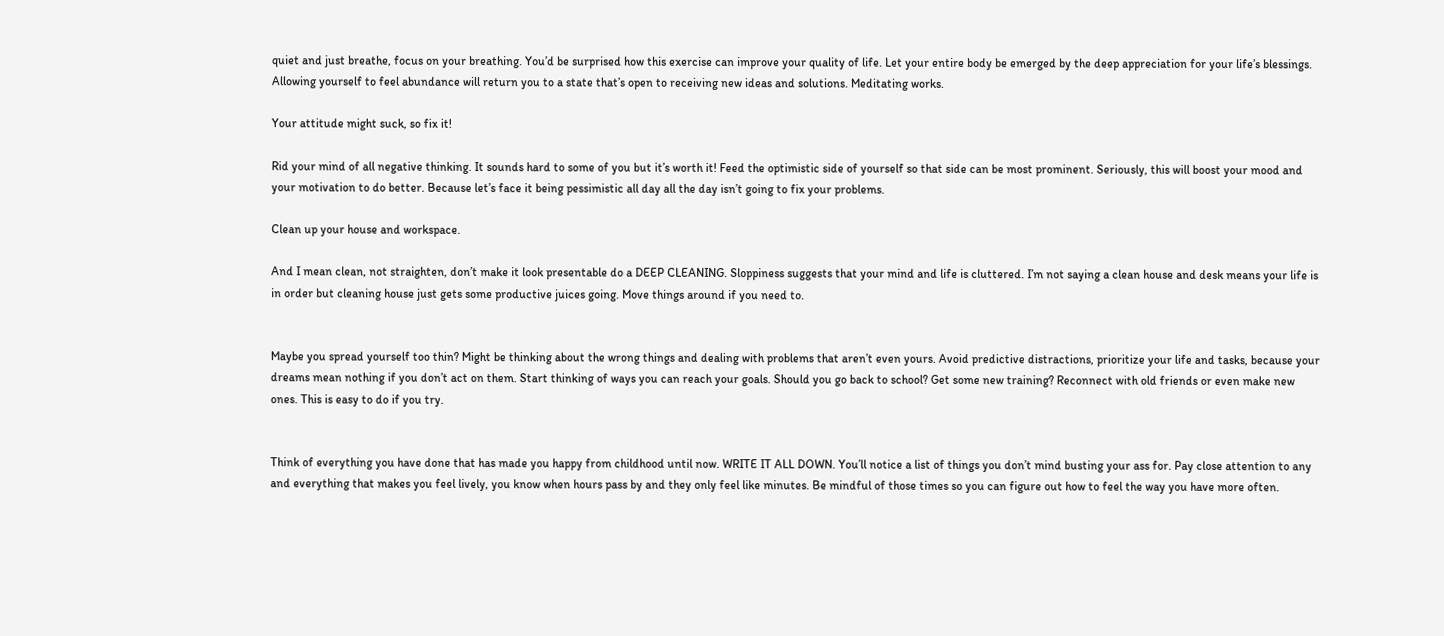quiet and just breathe, focus on your breathing. You’d be surprised how this exercise can improve your quality of life. Let your entire body be emerged by the deep appreciation for your life’s blessings. Allowing yourself to feel abundance will return you to a state that’s open to receiving new ideas and solutions. Meditating works.

Your attitude might suck, so fix it!

Rid your mind of all negative thinking. It sounds hard to some of you but it’s worth it! Feed the optimistic side of yourself so that side can be most prominent. Seriously, this will boost your mood and your motivation to do better. Because let’s face it being pessimistic all day all the day isn’t going to fix your problems.

Clean up your house and workspace.

And I mean clean, not straighten, don’t make it look presentable do a DEEP CLEANING. Sloppiness suggests that your mind and life is cluttered. I’m not saying a clean house and desk means your life is in order but cleaning house just gets some productive juices going. Move things around if you need to.


Maybe you spread yourself too thin? Might be thinking about the wrong things and dealing with problems that aren’t even yours. Avoid predictive distractions, prioritize your life and tasks, because your dreams mean nothing if you don’t act on them. Start thinking of ways you can reach your goals. Should you go back to school? Get some new training? Reconnect with old friends or even make new ones. This is easy to do if you try.


Think of everything you have done that has made you happy from childhood until now. WRITE IT ALL DOWN. You’ll notice a list of things you don’t mind busting your ass for. Pay close attention to any and everything that makes you feel lively, you know when hours pass by and they only feel like minutes. Be mindful of those times so you can figure out how to feel the way you have more often.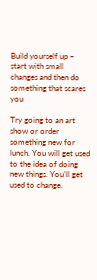Build yourself up – start with small changes and then do something that scares you

Try going to an art show or order something new for lunch. You will get used to the idea of doing new things. You’ll get used to change.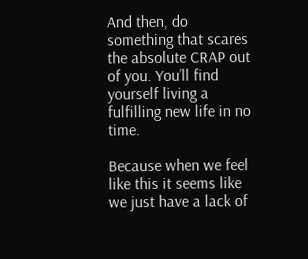And then, do something that scares the absolute CRAP out of you. You’ll find yourself living a fulfilling new life in no time.

Because when we feel like this it seems like we just have a lack of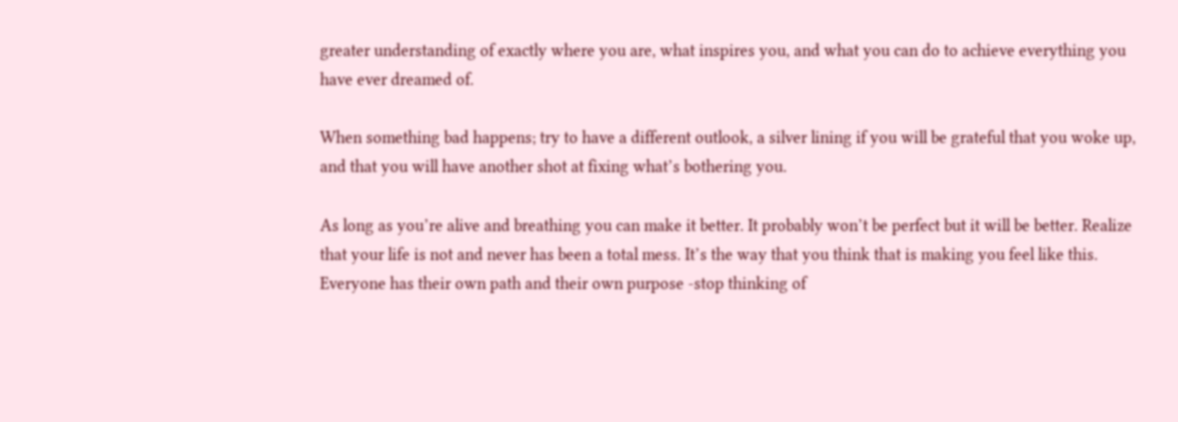greater understanding of exactly where you are, what inspires you, and what you can do to achieve everything you have ever dreamed of.

When something bad happens; try to have a different outlook, a silver lining if you will be grateful that you woke up, and that you will have another shot at fixing what’s bothering you.

As long as you’re alive and breathing you can make it better. It probably won’t be perfect but it will be better. Realize that your life is not and never has been a total mess. It’s the way that you think that is making you feel like this. Everyone has their own path and their own purpose -stop thinking of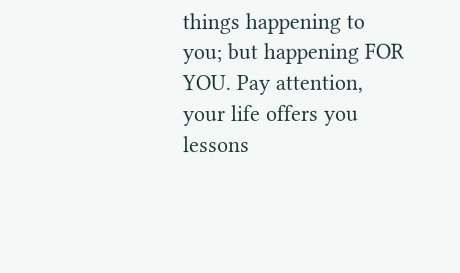things happening to you; but happening FOR YOU. Pay attention, your life offers you lessons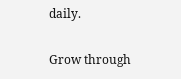daily.

Grow through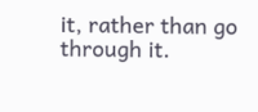it, rather than go through it.